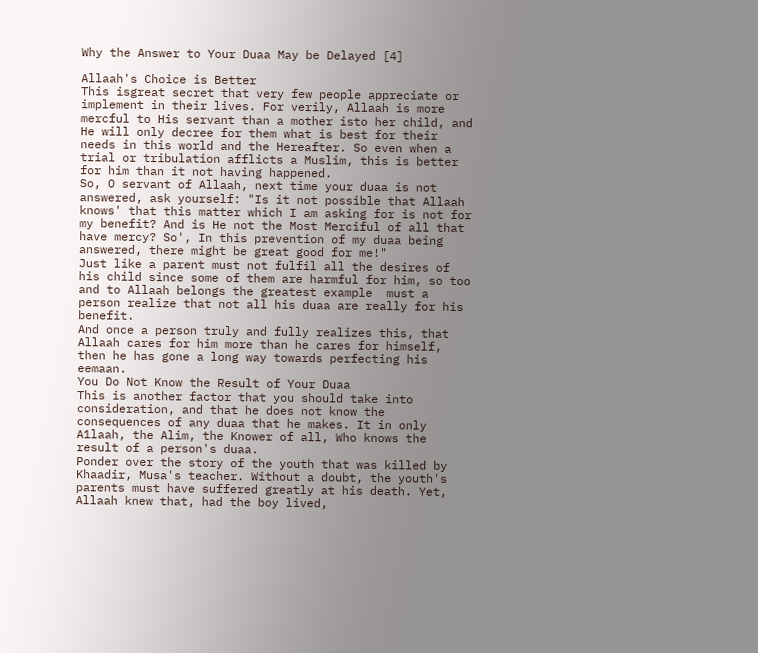Why the Answer to Your Duaa May be Delayed [4]

Allaah's Choice is Better
This isgreat secret that very few people appreciate or implement in their lives. For verily, Allaah is more mercful to His servant than a mother isto her child, and He will only decree for them what is best for their needs in this world and the Hereafter. So even when a trial or tribulation afflicts a Muslim, this is better for him than it not having happened.
So, O servant of Allaah, next time your duaa is not answered, ask yourself: "Is it not possible that Allaah knows' that this matter which I am asking for is not for my benefit? And is He not the Most Merciful of all that have mercy? So', In this prevention of my duaa being answered, there might be great good for me!"
Just like a parent must not fulfil all the desires of his child since some of them are harmful for him, so too  and to Allaah belongs the greatest example  must a person realize that not all his duaa are really for his benefit.
And once a person truly and fully realizes this, that Allaah cares for him more than he cares for himself, then he has gone a long way towards perfecting his eemaan.
You Do Not Know the Result of Your Duaa
This is another factor that you should take into consideration, and that he does not know the consequences of any duaa that he makes. It in only A1laah, the Alim, the Knower of all, Who knows the result of a person's duaa.
Ponder over the story of the youth that was killed by Khaadir, Musa's teacher. Without a doubt, the youth's parents must have suffered greatly at his death. Yet, Allaah knew that, had the boy lived,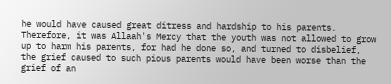he would have caused great ditress and hardship to his parents.
Therefore, it was Allaah's Mercy that the youth was not allowed to grow up to harm his parents, for had he done so, and turned to disbelief, the grief caused to such pious parents would have been worse than the grief of an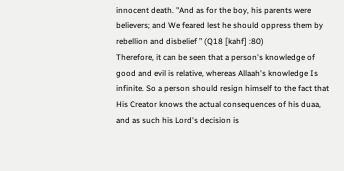innocent death. "And as for the boy, his parents were believers; and We feared lest he should oppress them by rebellion and disbelief ” (Q18 [kahf] :80)
Therefore, it can be seen that a person's knowledge of good and evil is relative, whereas Allaah's knowledge Is infinite. So a person should resign himself to the fact that His Creator knows the actual consequences of his duaa, and as such his Lord's decision is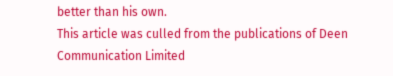better than his own.
This article was culled from the publications of Deen Communication Limited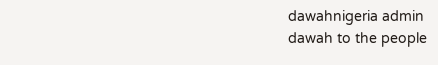dawahnigeria admin
dawah to the people